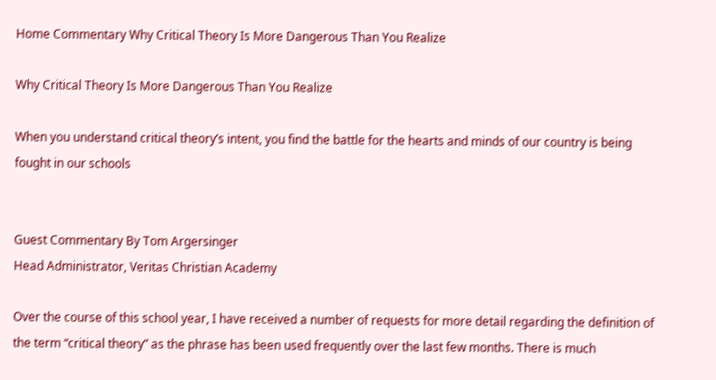Home Commentary Why Critical Theory Is More Dangerous Than You Realize

Why Critical Theory Is More Dangerous Than You Realize

When you understand critical theory’s intent, you find the battle for the hearts and minds of our country is being fought in our schools


Guest Commentary By Tom Argersinger
Head Administrator, Veritas Christian Academy

Over the course of this school year, I have received a number of requests for more detail regarding the definition of the term “critical theory” as the phrase has been used frequently over the last few months. There is much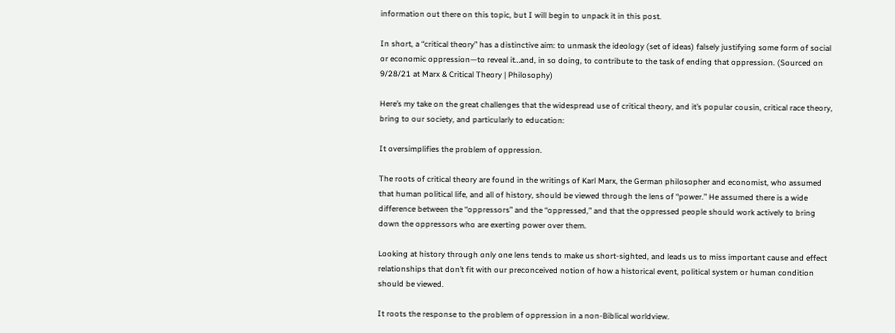information out there on this topic, but I will begin to unpack it in this post.

In short, a “critical theory” has a distinctive aim: to unmask the ideology (set of ideas) falsely justifying some form of social or economic oppression—to reveal it…and, in so doing, to contribute to the task of ending that oppression. (Sourced on 9/28/21 at Marx & Critical Theory | Philosophy)

Here’s my take on the great challenges that the widespread use of critical theory, and it’s popular cousin, critical race theory, bring to our society, and particularly to education:

It oversimplifies the problem of oppression.

The roots of critical theory are found in the writings of Karl Marx, the German philosopher and economist, who assumed that human political life, and all of history, should be viewed through the lens of “power.” He assumed there is a wide difference between the “oppressors” and the “oppressed,” and that the oppressed people should work actively to bring down the oppressors who are exerting power over them.

Looking at history through only one lens tends to make us short-sighted, and leads us to miss important cause and effect relationships that don’t fit with our preconceived notion of how a historical event, political system or human condition should be viewed.

It roots the response to the problem of oppression in a non-Biblical worldview.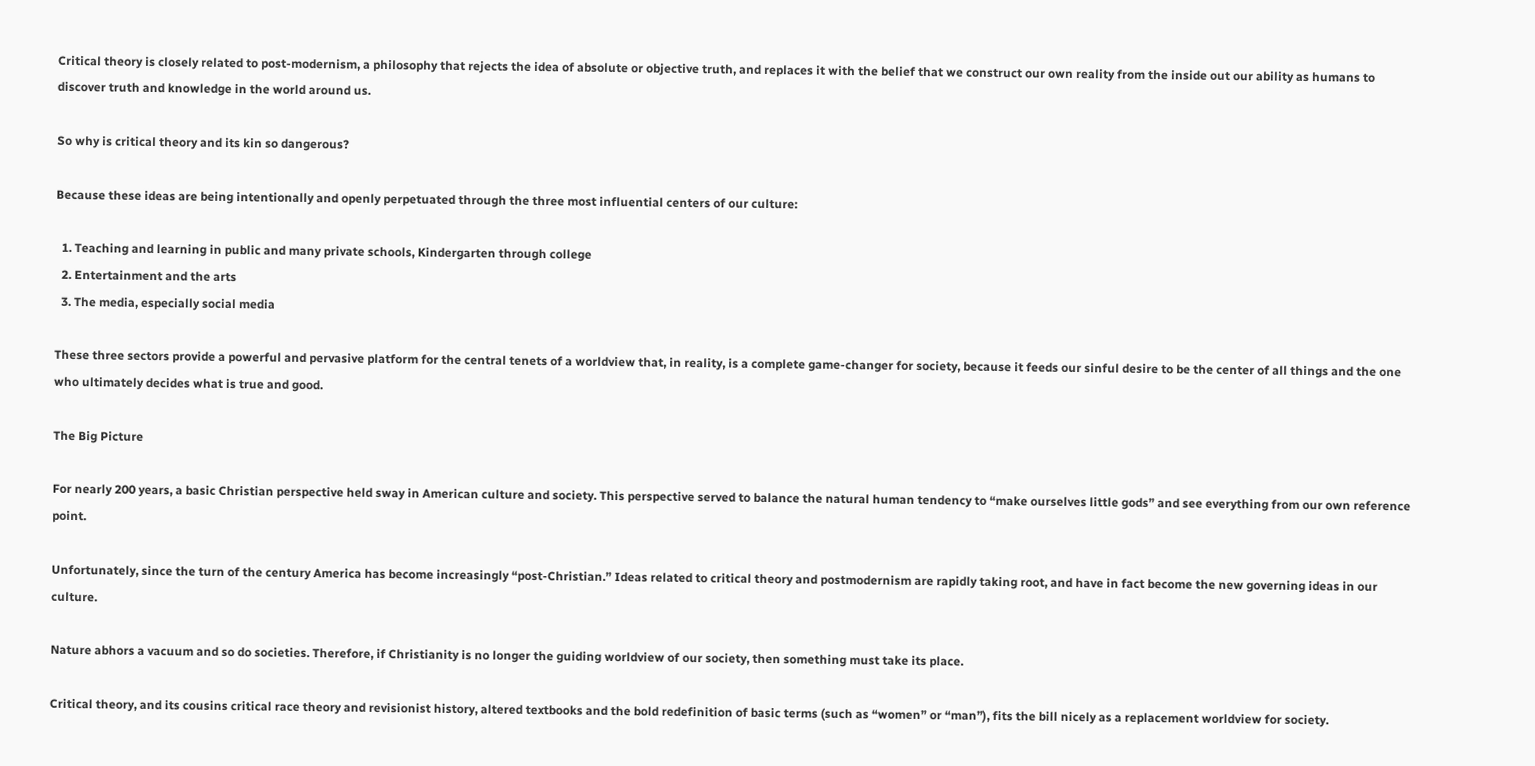Critical theory is closely related to post-modernism, a philosophy that rejects the idea of absolute or objective truth, and replaces it with the belief that we construct our own reality from the inside out our ability as humans to discover truth and knowledge in the world around us.

So why is critical theory and its kin so dangerous?

Because these ideas are being intentionally and openly perpetuated through the three most influential centers of our culture:

  1. Teaching and learning in public and many private schools, Kindergarten through college
  2. Entertainment and the arts
  3. The media, especially social media

These three sectors provide a powerful and pervasive platform for the central tenets of a worldview that, in reality, is a complete game-changer for society, because it feeds our sinful desire to be the center of all things and the one who ultimately decides what is true and good.

The Big Picture

For nearly 200 years, a basic Christian perspective held sway in American culture and society. This perspective served to balance the natural human tendency to “make ourselves little gods” and see everything from our own reference point.

Unfortunately, since the turn of the century America has become increasingly “post-Christian.” Ideas related to critical theory and postmodernism are rapidly taking root, and have in fact become the new governing ideas in our culture.

Nature abhors a vacuum and so do societies. Therefore, if Christianity is no longer the guiding worldview of our society, then something must take its place.

Critical theory, and its cousins critical race theory and revisionist history, altered textbooks and the bold redefinition of basic terms (such as “women” or “man”), fits the bill nicely as a replacement worldview for society.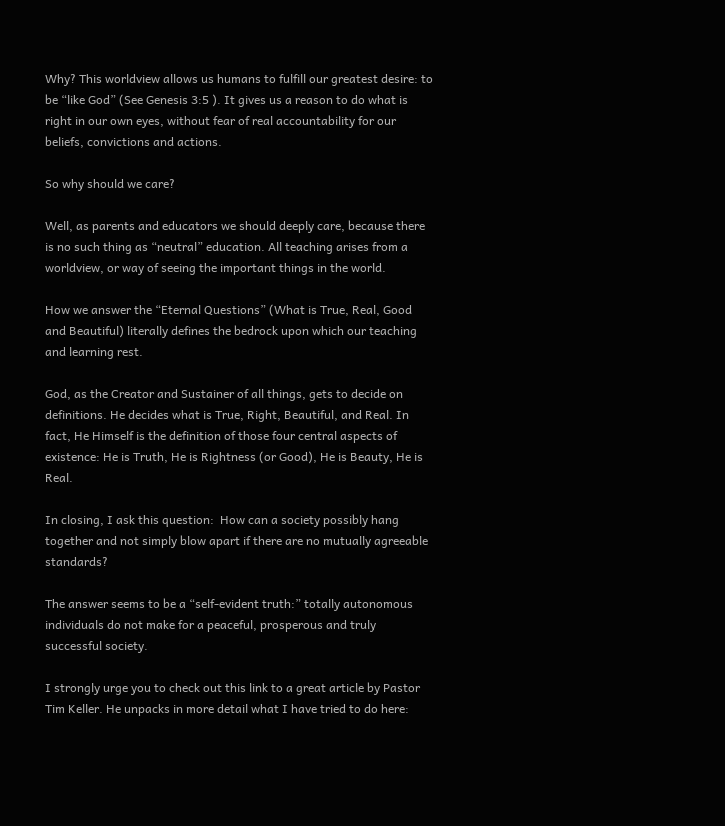Why? This worldview allows us humans to fulfill our greatest desire: to be “like God” (See Genesis 3:5 ). It gives us a reason to do what is right in our own eyes, without fear of real accountability for our beliefs, convictions and actions.

So why should we care?

Well, as parents and educators we should deeply care, because there is no such thing as “neutral” education. All teaching arises from a worldview, or way of seeing the important things in the world.

How we answer the “Eternal Questions” (What is True, Real, Good and Beautiful) literally defines the bedrock upon which our teaching and learning rest.

God, as the Creator and Sustainer of all things, gets to decide on definitions. He decides what is True, Right, Beautiful, and Real. In fact, He Himself is the definition of those four central aspects of existence: He is Truth, He is Rightness (or Good), He is Beauty, He is Real.

In closing, I ask this question:  How can a society possibly hang together and not simply blow apart if there are no mutually agreeable standards?

The answer seems to be a “self-evident truth:” totally autonomous individuals do not make for a peaceful, prosperous and truly successful society.

I strongly urge you to check out this link to a great article by Pastor Tim Keller. He unpacks in more detail what I have tried to do here: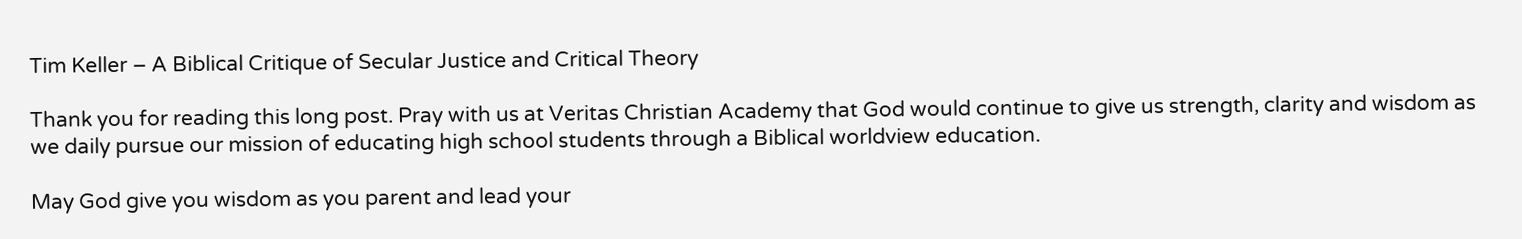Tim Keller – A Biblical Critique of Secular Justice and Critical Theory

Thank you for reading this long post. Pray with us at Veritas Christian Academy that God would continue to give us strength, clarity and wisdom as we daily pursue our mission of educating high school students through a Biblical worldview education.

May God give you wisdom as you parent and lead your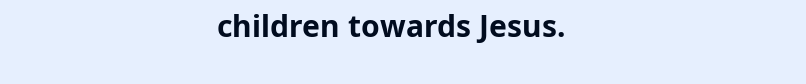children towards Jesus.